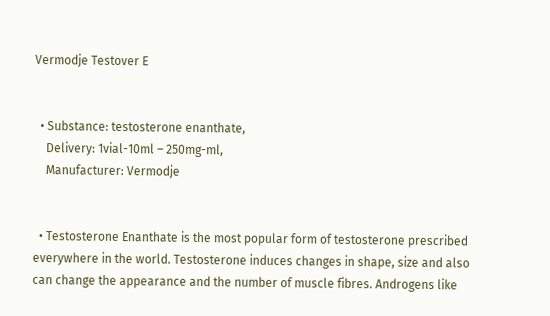Vermodje Testover E


  • Substance: testosterone enanthate,
    Delivery: 1vial-10ml – 250mg-ml,
    Manufacturer: Vermodje


  • Testosterone Enanthate is the most popular form of testosterone prescribed everywhere in the world. Testosterone induces changes in shape, size and also can change the appearance and the number of muscle fibres. Androgens like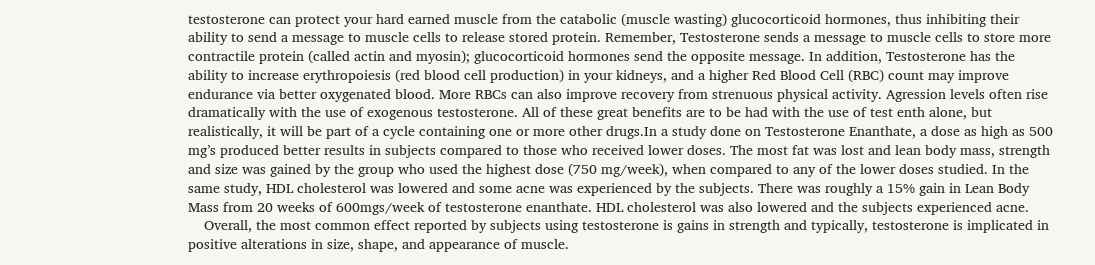testosterone can protect your hard earned muscle from the catabolic (muscle wasting) glucocorticoid hormones, thus inhibiting their ability to send a message to muscle cells to release stored protein. Remember, Testosterone sends a message to muscle cells to store more contractile protein (called actin and myosin); glucocorticoid hormones send the opposite message. In addition, Testosterone has the ability to increase erythropoiesis (red blood cell production) in your kidneys, and a higher Red Blood Cell (RBC) count may improve endurance via better oxygenated blood. More RBCs can also improve recovery from strenuous physical activity. Agression levels often rise dramatically with the use of exogenous testosterone. All of these great benefits are to be had with the use of test enth alone, but realistically, it will be part of a cycle containing one or more other drugs.In a study done on Testosterone Enanthate, a dose as high as 500 mg’s produced better results in subjects compared to those who received lower doses. The most fat was lost and lean body mass, strength and size was gained by the group who used the highest dose (750 mg/week), when compared to any of the lower doses studied. In the same study, HDL cholesterol was lowered and some acne was experienced by the subjects. There was roughly a 15% gain in Lean Body Mass from 20 weeks of 600mgs/week of testosterone enanthate. HDL cholesterol was also lowered and the subjects experienced acne.
    Overall, the most common effect reported by subjects using testosterone is gains in strength and typically, testosterone is implicated in positive alterations in size, shape, and appearance of muscle.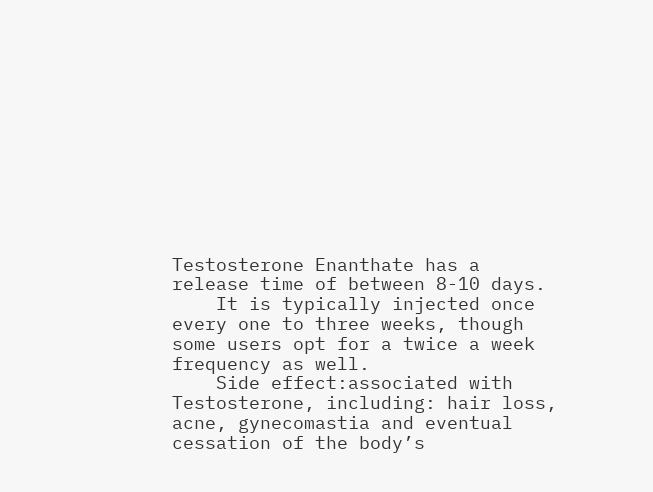Testosterone Enanthate has a release time of between 8-10 days.
    It is typically injected once every one to three weeks, though some users opt for a twice a week frequency as well.
    Side effect:associated with Testosterone, including: hair loss, acne, gynecomastia and eventual cessation of the body’s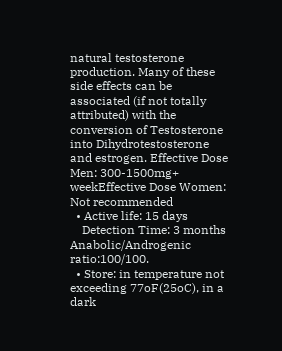natural testosterone production. Many of these side effects can be associated (if not totally attributed) with the conversion of Testosterone into Dihydrotestosterone and estrogen. Effective Dose Men: 300-1500mg+ weekEffective Dose Women: Not recommended
  • Active life: 15 days
    Detection Time: 3 months Anabolic/Androgenic ratio:100/100.
  • Store: in temperature not exceeding 77oF(25oC), in a dark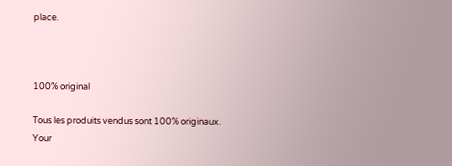place.



100% original

Tous les produits vendus sont 100% originaux.
Your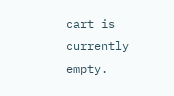cart is currently empty.